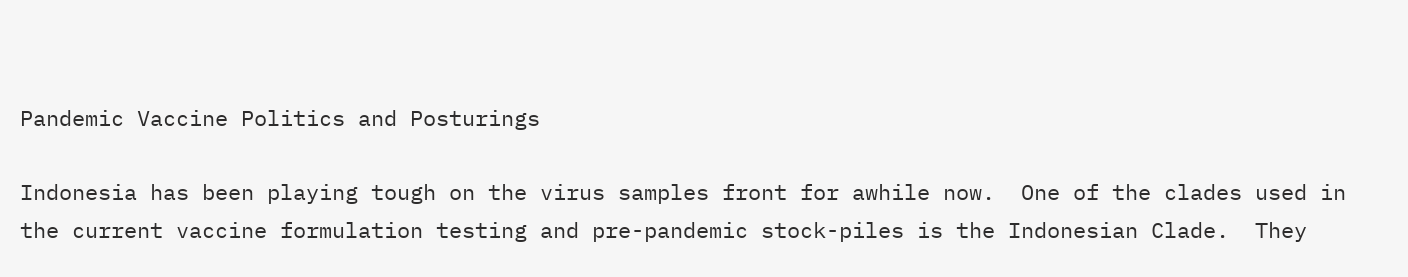Pandemic Vaccine Politics and Posturings

Indonesia has been playing tough on the virus samples front for awhile now.  One of the clades used in the current vaccine formulation testing and pre-pandemic stock-piles is the Indonesian Clade.  They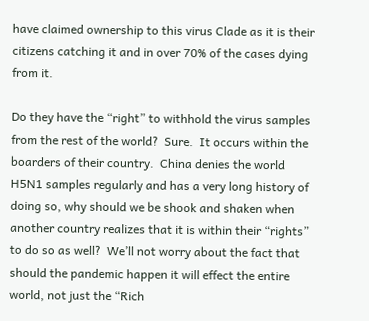have claimed ownership to this virus Clade as it is their citizens catching it and in over 70% of the cases dying from it.

Do they have the “right” to withhold the virus samples from the rest of the world?  Sure.  It occurs within the boarders of their country.  China denies the world H5N1 samples regularly and has a very long history of doing so, why should we be shook and shaken when another country realizes that it is within their “rights” to do so as well?  We’ll not worry about the fact that should the pandemic happen it will effect the entire world, not just the “Rich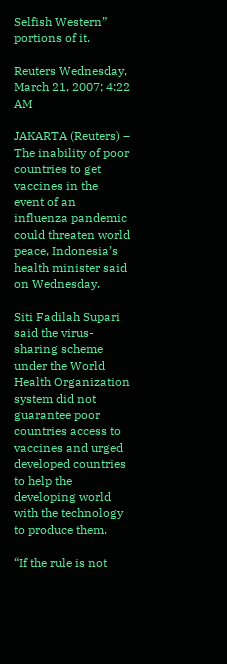Selfish Western” portions of it.

Reuters Wednesday, March 21, 2007; 4:22 AM

JAKARTA (Reuters) – The inability of poor countries to get vaccines in the event of an influenza pandemic could threaten world peace, Indonesia’s health minister said on Wednesday.

Siti Fadilah Supari said the virus-sharing scheme under the World Health Organization system did not guarantee poor countries access to vaccines and urged developed countries to help the developing world with the technology to produce them.

“If the rule is not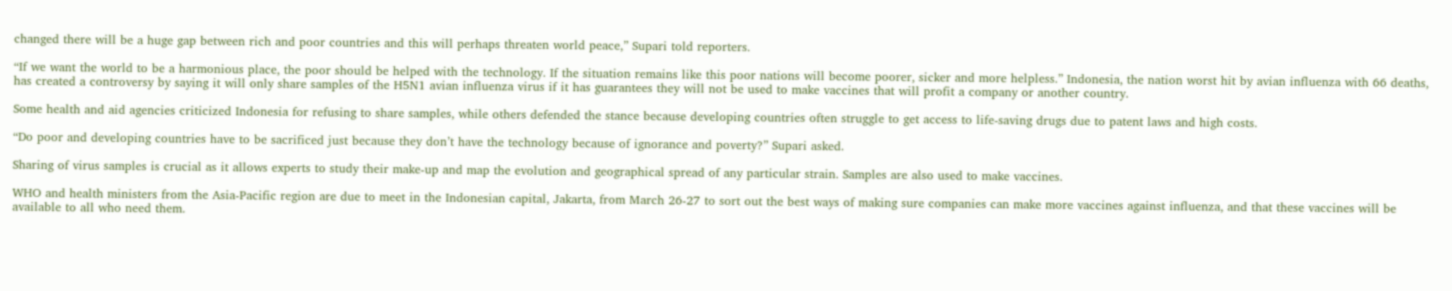changed there will be a huge gap between rich and poor countries and this will perhaps threaten world peace,” Supari told reporters.

“If we want the world to be a harmonious place, the poor should be helped with the technology. If the situation remains like this poor nations will become poorer, sicker and more helpless.” Indonesia, the nation worst hit by avian influenza with 66 deaths, has created a controversy by saying it will only share samples of the H5N1 avian influenza virus if it has guarantees they will not be used to make vaccines that will profit a company or another country.

Some health and aid agencies criticized Indonesia for refusing to share samples, while others defended the stance because developing countries often struggle to get access to life-saving drugs due to patent laws and high costs.

“Do poor and developing countries have to be sacrificed just because they don’t have the technology because of ignorance and poverty?” Supari asked.

Sharing of virus samples is crucial as it allows experts to study their make-up and map the evolution and geographical spread of any particular strain. Samples are also used to make vaccines.

WHO and health ministers from the Asia-Pacific region are due to meet in the Indonesian capital, Jakarta, from March 26-27 to sort out the best ways of making sure companies can make more vaccines against influenza, and that these vaccines will be available to all who need them.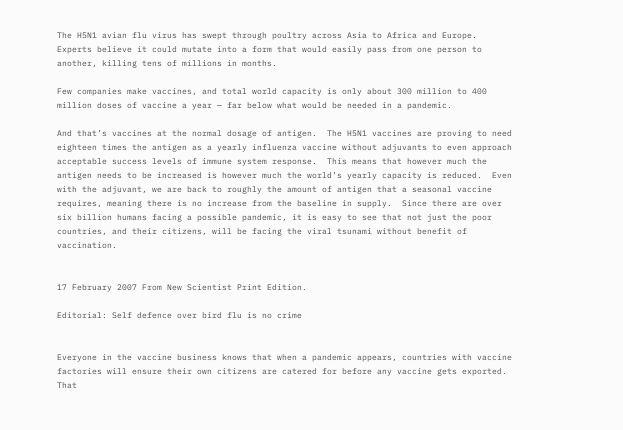The H5N1 avian flu virus has swept through poultry across Asia to Africa and Europe. Experts believe it could mutate into a form that would easily pass from one person to another, killing tens of millions in months.

Few companies make vaccines, and total world capacity is only about 300 million to 400 million doses of vaccine a year — far below what would be needed in a pandemic.

And that’s vaccines at the normal dosage of antigen.  The H5N1 vaccines are proving to need eighteen times the antigen as a yearly influenza vaccine without adjuvants to even approach acceptable success levels of immune system response.  This means that however much the antigen needs to be increased is however much the world’s yearly capacity is reduced.  Even with the adjuvant, we are back to roughly the amount of antigen that a seasonal vaccine requires, meaning there is no increase from the baseline in supply.  Since there are over six billion humans facing a possible pandemic, it is easy to see that not just the poor countries, and their citizens, will be facing the viral tsunami without benefit of vaccination.


17 February 2007 From New Scientist Print Edition.

Editorial: Self defence over bird flu is no crime


Everyone in the vaccine business knows that when a pandemic appears, countries with vaccine factories will ensure their own citizens are catered for before any vaccine gets exported. That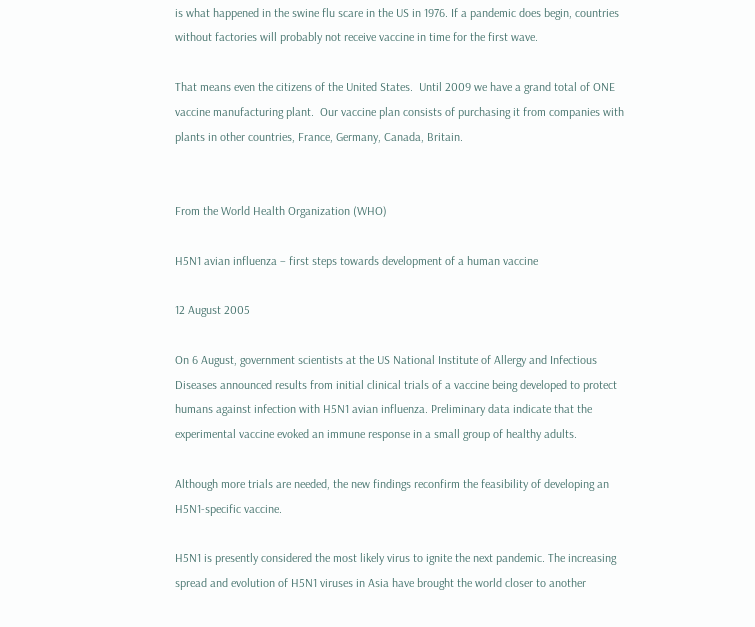is what happened in the swine flu scare in the US in 1976. If a pandemic does begin, countries without factories will probably not receive vaccine in time for the first wave.

That means even the citizens of the United States.  Until 2009 we have a grand total of ONE vaccine manufacturing plant.  Our vaccine plan consists of purchasing it from companies with plants in other countries, France, Germany, Canada, Britain.


From the World Health Organization (WHO)

H5N1 avian influenza – first steps towards development of a human vaccine

12 August 2005

On 6 August, government scientists at the US National Institute of Allergy and Infectious Diseases announced results from initial clinical trials of a vaccine being developed to protect humans against infection with H5N1 avian influenza. Preliminary data indicate that the experimental vaccine evoked an immune response in a small group of healthy adults.

Although more trials are needed, the new findings reconfirm the feasibility of developing an H5N1-specific vaccine.

H5N1 is presently considered the most likely virus to ignite the next pandemic. The increasing spread and evolution of H5N1 viruses in Asia have brought the world closer to another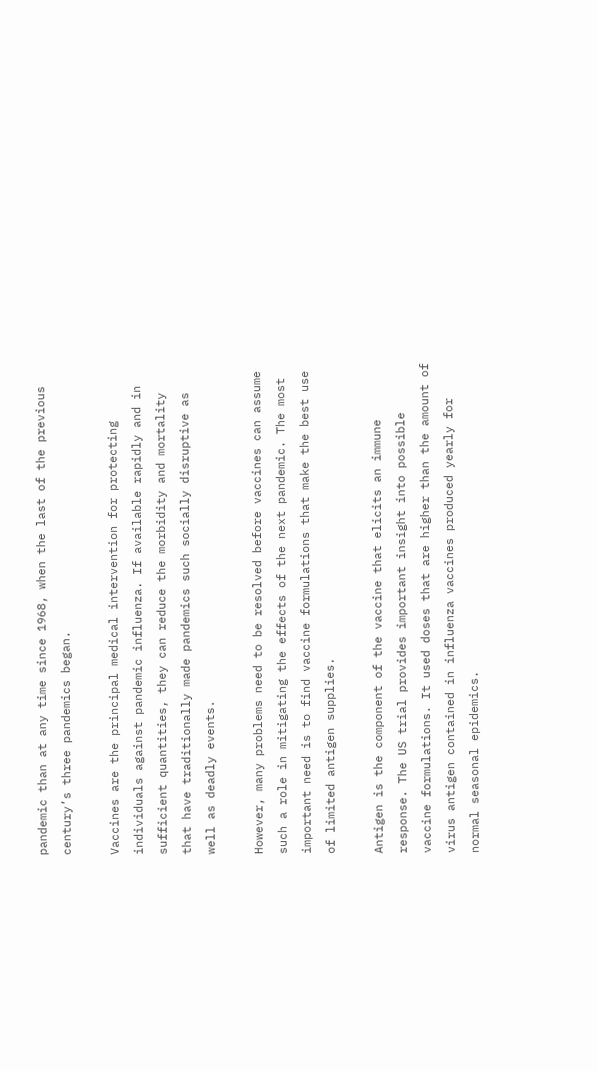pandemic than at any time since 1968, when the last of the previous century’s three pandemics began.

Vaccines are the principal medical intervention for protecting individuals against pandemic influenza. If available rapidly and in sufficient quantities, they can reduce the morbidity and mortality that have traditionally made pandemics such socially disruptive as well as deadly events.

However, many problems need to be resolved before vaccines can assume such a role in mitigating the effects of the next pandemic. The most important need is to find vaccine formulations that make the best use of limited antigen supplies.

Antigen is the component of the vaccine that elicits an immune response. The US trial provides important insight into possible vaccine formulations. It used doses that are higher than the amount of virus antigen contained in influenza vaccines produced yearly for normal seasonal epidemics.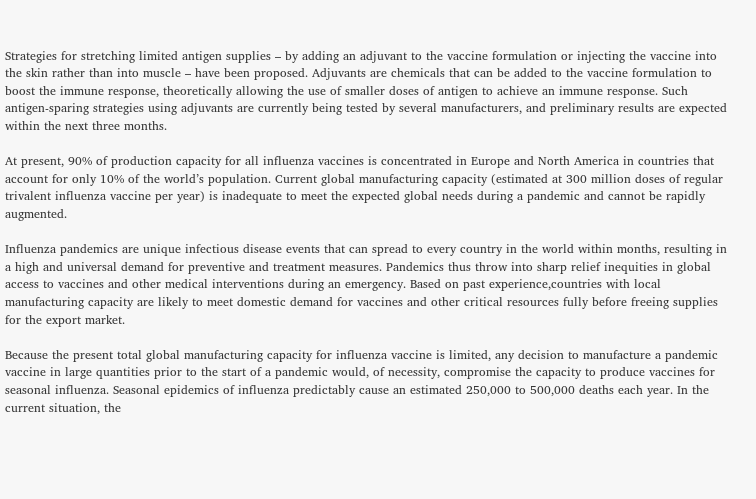Strategies for stretching limited antigen supplies – by adding an adjuvant to the vaccine formulation or injecting the vaccine into the skin rather than into muscle – have been proposed. Adjuvants are chemicals that can be added to the vaccine formulation to boost the immune response, theoretically allowing the use of smaller doses of antigen to achieve an immune response. Such antigen-sparing strategies using adjuvants are currently being tested by several manufacturers, and preliminary results are expected within the next three months.

At present, 90% of production capacity for all influenza vaccines is concentrated in Europe and North America in countries that account for only 10% of the world’s population. Current global manufacturing capacity (estimated at 300 million doses of regular trivalent influenza vaccine per year) is inadequate to meet the expected global needs during a pandemic and cannot be rapidly augmented.

Influenza pandemics are unique infectious disease events that can spread to every country in the world within months, resulting in a high and universal demand for preventive and treatment measures. Pandemics thus throw into sharp relief inequities in global access to vaccines and other medical interventions during an emergency. Based on past experience,countries with local manufacturing capacity are likely to meet domestic demand for vaccines and other critical resources fully before freeing supplies for the export market.

Because the present total global manufacturing capacity for influenza vaccine is limited, any decision to manufacture a pandemic vaccine in large quantities prior to the start of a pandemic would, of necessity, compromise the capacity to produce vaccines for seasonal influenza. Seasonal epidemics of influenza predictably cause an estimated 250,000 to 500,000 deaths each year. In the current situation, the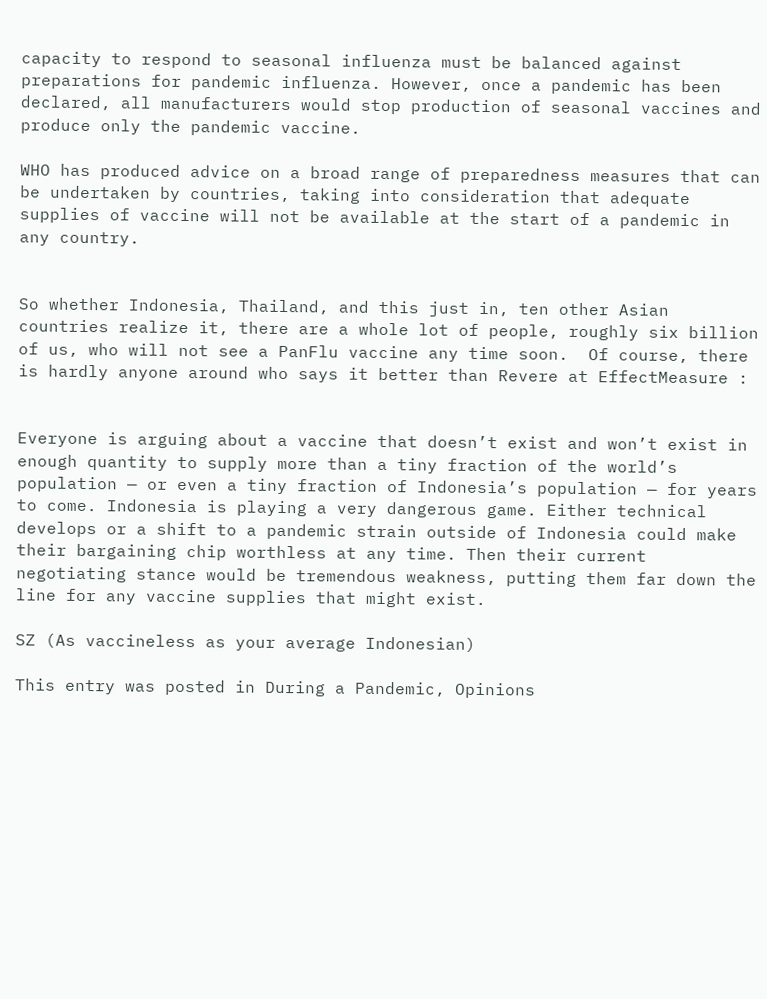capacity to respond to seasonal influenza must be balanced against preparations for pandemic influenza. However, once a pandemic has been declared, all manufacturers would stop production of seasonal vaccines and produce only the pandemic vaccine.

WHO has produced advice on a broad range of preparedness measures that can be undertaken by countries, taking into consideration that adequate supplies of vaccine will not be available at the start of a pandemic in any country.


So whether Indonesia, Thailand, and this just in, ten other Asian countries realize it, there are a whole lot of people, roughly six billion of us, who will not see a PanFlu vaccine any time soon.  Of course, there is hardly anyone around who says it better than Revere at EffectMeasure :


Everyone is arguing about a vaccine that doesn’t exist and won’t exist in enough quantity to supply more than a tiny fraction of the world’s population — or even a tiny fraction of Indonesia’s population — for years to come. Indonesia is playing a very dangerous game. Either technical develops or a shift to a pandemic strain outside of Indonesia could make their bargaining chip worthless at any time. Then their current negotiating stance would be tremendous weakness, putting them far down the line for any vaccine supplies that might exist.

SZ (As vaccineless as your average Indonesian)

This entry was posted in During a Pandemic, Opinions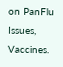on PanFlu Issues, Vaccines.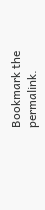Bookmark the permalink.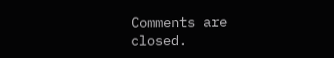Comments are closed.